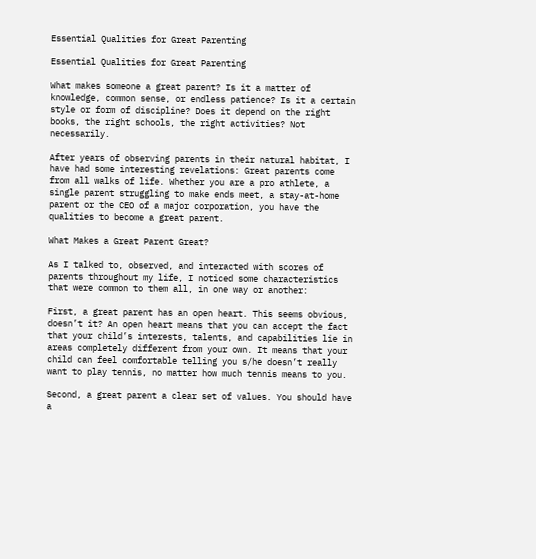Essential Qualities for Great Parenting

Essential Qualities for Great Parenting

What makes someone a great parent? Is it a matter of knowledge, common sense, or endless patience? Is it a certain style or form of discipline? Does it depend on the right books, the right schools, the right activities? Not necessarily.

After years of observing parents in their natural habitat, I have had some interesting revelations: Great parents come from all walks of life. Whether you are a pro athlete, a single parent struggling to make ends meet, a stay-at-home parent or the CEO of a major corporation, you have the qualities to become a great parent.

What Makes a Great Parent Great?

As I talked to, observed, and interacted with scores of parents throughout my life, I noticed some characteristics that were common to them all, in one way or another:

First, a great parent has an open heart. This seems obvious, doesn’t it? An open heart means that you can accept the fact that your child’s interests, talents, and capabilities lie in areas completely different from your own. It means that your child can feel comfortable telling you s/he doesn’t really want to play tennis, no matter how much tennis means to you.

Second, a great parent a clear set of values. You should have a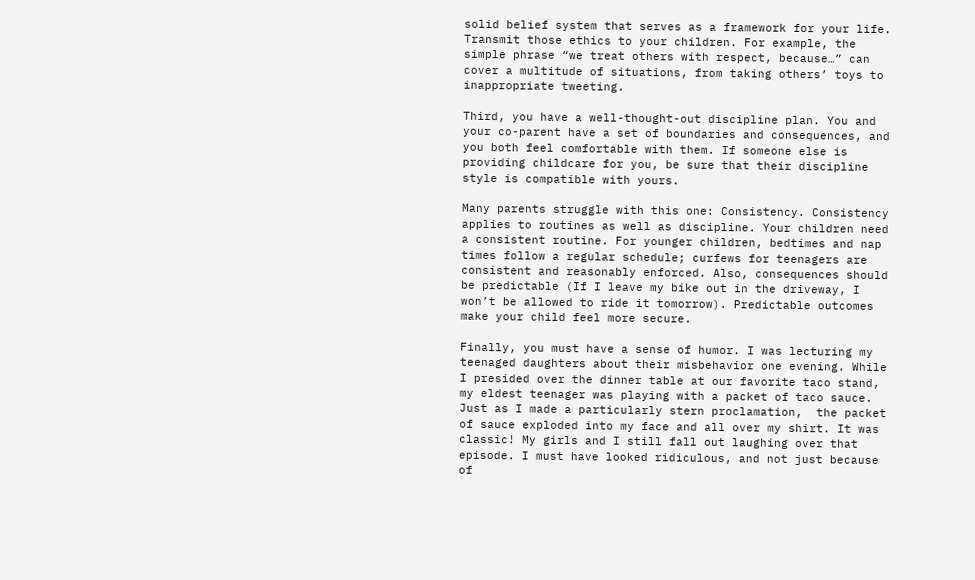solid belief system that serves as a framework for your life.  Transmit those ethics to your children. For example, the simple phrase “we treat others with respect, because…” can cover a multitude of situations, from taking others’ toys to inappropriate tweeting.

Third, you have a well-thought-out discipline plan. You and your co-parent have a set of boundaries and consequences, and you both feel comfortable with them. If someone else is providing childcare for you, be sure that their discipline style is compatible with yours.

Many parents struggle with this one: Consistency. Consistency applies to routines as well as discipline. Your children need a consistent routine. For younger children, bedtimes and nap times follow a regular schedule; curfews for teenagers are consistent and reasonably enforced. Also, consequences should be predictable (If I leave my bike out in the driveway, I won’t be allowed to ride it tomorrow). Predictable outcomes make your child feel more secure.

Finally, you must have a sense of humor. I was lecturing my teenaged daughters about their misbehavior one evening. While I presided over the dinner table at our favorite taco stand, my eldest teenager was playing with a packet of taco sauce. Just as I made a particularly stern proclamation,  the packet of sauce exploded into my face and all over my shirt. It was classic! My girls and I still fall out laughing over that episode. I must have looked ridiculous, and not just because of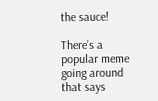the sauce!

There’s a popular meme going around that says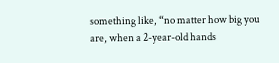something like, “no matter how big you are, when a 2-year-old hands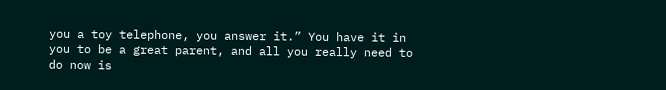you a toy telephone, you answer it.” You have it in you to be a great parent, and all you really need to do now is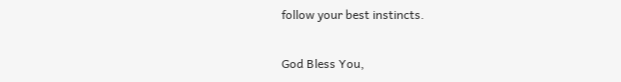follow your best instincts.

God Bless You,